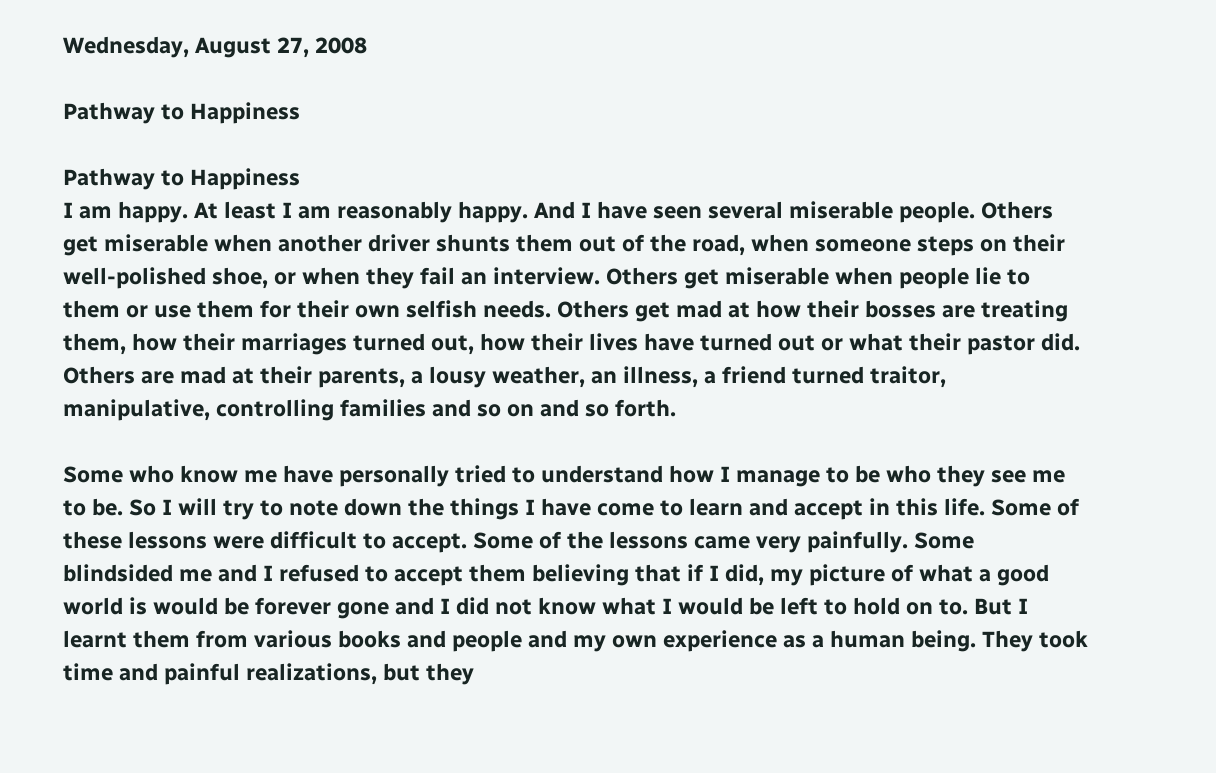Wednesday, August 27, 2008

Pathway to Happiness

Pathway to Happiness
I am happy. At least I am reasonably happy. And I have seen several miserable people. Others get miserable when another driver shunts them out of the road, when someone steps on their well-polished shoe, or when they fail an interview. Others get miserable when people lie to them or use them for their own selfish needs. Others get mad at how their bosses are treating them, how their marriages turned out, how their lives have turned out or what their pastor did. Others are mad at their parents, a lousy weather, an illness, a friend turned traitor, manipulative, controlling families and so on and so forth.

Some who know me have personally tried to understand how I manage to be who they see me to be. So I will try to note down the things I have come to learn and accept in this life. Some of these lessons were difficult to accept. Some of the lessons came very painfully. Some blindsided me and I refused to accept them believing that if I did, my picture of what a good world is would be forever gone and I did not know what I would be left to hold on to. But I learnt them from various books and people and my own experience as a human being. They took time and painful realizations, but they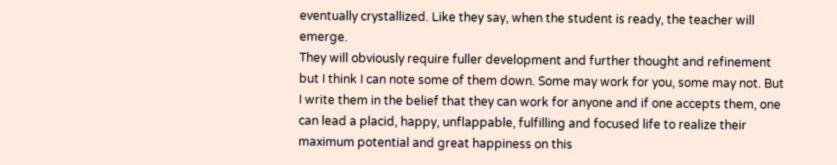eventually crystallized. Like they say, when the student is ready, the teacher will emerge.
They will obviously require fuller development and further thought and refinement but I think I can note some of them down. Some may work for you, some may not. But I write them in the belief that they can work for anyone and if one accepts them, one can lead a placid, happy, unflappable, fulfilling and focused life to realize their maximum potential and great happiness on this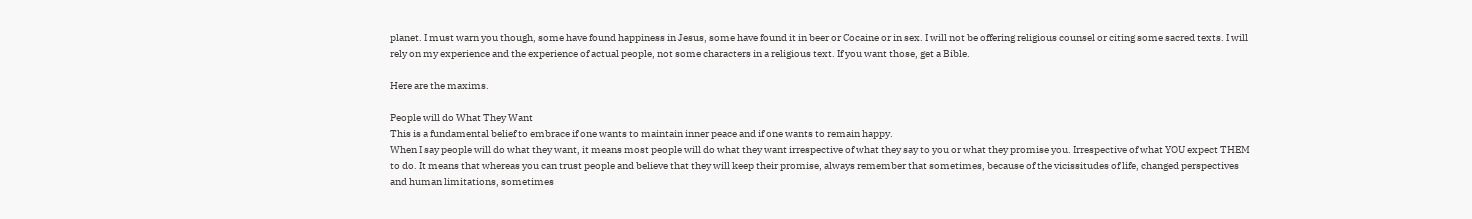planet. I must warn you though, some have found happiness in Jesus, some have found it in beer or Cocaine or in sex. I will not be offering religious counsel or citing some sacred texts. I will rely on my experience and the experience of actual people, not some characters in a religious text. If you want those, get a Bible.

Here are the maxims.

People will do What They Want
This is a fundamental belief to embrace if one wants to maintain inner peace and if one wants to remain happy.
When I say people will do what they want, it means most people will do what they want irrespective of what they say to you or what they promise you. Irrespective of what YOU expect THEM to do. It means that whereas you can trust people and believe that they will keep their promise, always remember that sometimes, because of the vicissitudes of life, changed perspectives and human limitations, sometimes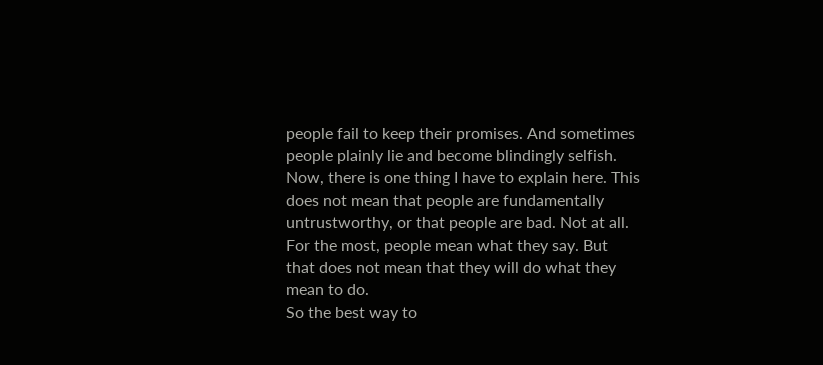people fail to keep their promises. And sometimes people plainly lie and become blindingly selfish.
Now, there is one thing I have to explain here. This does not mean that people are fundamentally untrustworthy, or that people are bad. Not at all. For the most, people mean what they say. But that does not mean that they will do what they mean to do.
So the best way to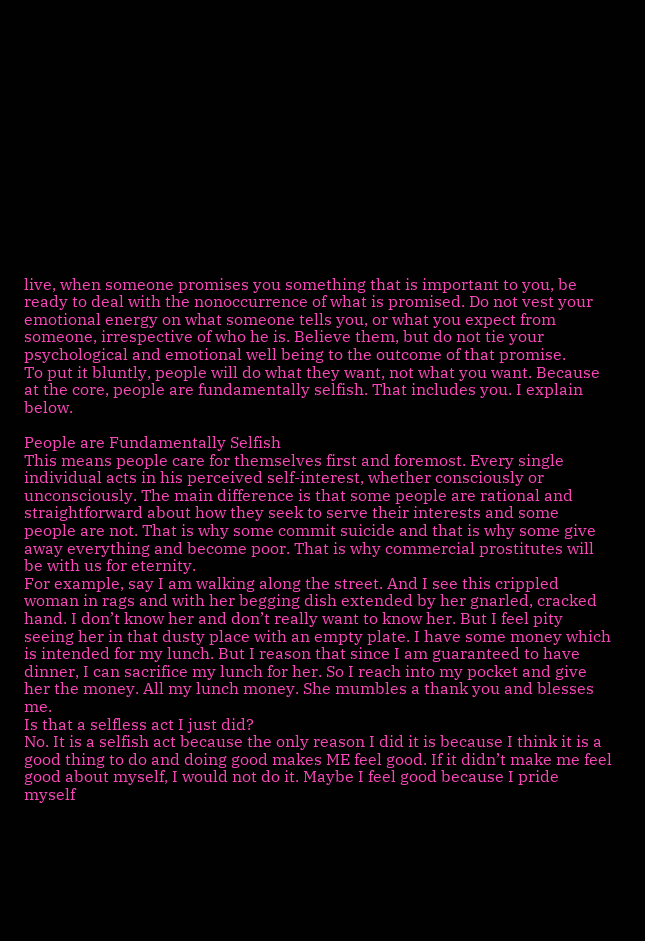live, when someone promises you something that is important to you, be ready to deal with the nonoccurrence of what is promised. Do not vest your emotional energy on what someone tells you, or what you expect from someone, irrespective of who he is. Believe them, but do not tie your psychological and emotional well being to the outcome of that promise.
To put it bluntly, people will do what they want, not what you want. Because at the core, people are fundamentally selfish. That includes you. I explain below.

People are Fundamentally Selfish
This means people care for themselves first and foremost. Every single individual acts in his perceived self-interest, whether consciously or unconsciously. The main difference is that some people are rational and straightforward about how they seek to serve their interests and some people are not. That is why some commit suicide and that is why some give away everything and become poor. That is why commercial prostitutes will be with us for eternity.
For example, say I am walking along the street. And I see this crippled woman in rags and with her begging dish extended by her gnarled, cracked hand. I don’t know her and don’t really want to know her. But I feel pity seeing her in that dusty place with an empty plate. I have some money which is intended for my lunch. But I reason that since I am guaranteed to have dinner, I can sacrifice my lunch for her. So I reach into my pocket and give her the money. All my lunch money. She mumbles a thank you and blesses me.
Is that a selfless act I just did?
No. It is a selfish act because the only reason I did it is because I think it is a good thing to do and doing good makes ME feel good. If it didn’t make me feel good about myself, I would not do it. Maybe I feel good because I pride myself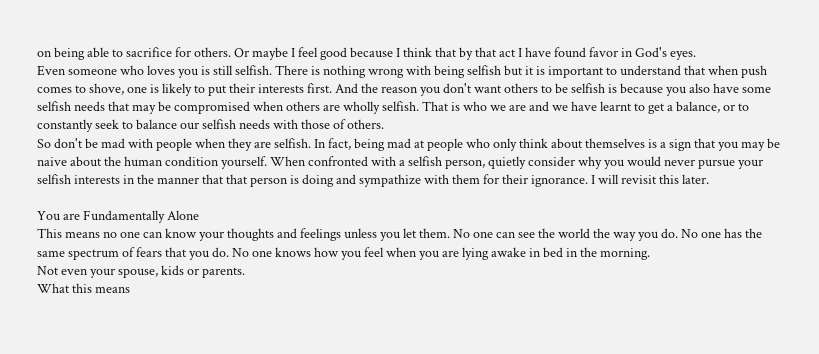on being able to sacrifice for others. Or maybe I feel good because I think that by that act I have found favor in God's eyes.
Even someone who loves you is still selfish. There is nothing wrong with being selfish but it is important to understand that when push comes to shove, one is likely to put their interests first. And the reason you don't want others to be selfish is because you also have some selfish needs that may be compromised when others are wholly selfish. That is who we are and we have learnt to get a balance, or to constantly seek to balance our selfish needs with those of others.
So don't be mad with people when they are selfish. In fact, being mad at people who only think about themselves is a sign that you may be naive about the human condition yourself. When confronted with a selfish person, quietly consider why you would never pursue your selfish interests in the manner that that person is doing and sympathize with them for their ignorance. I will revisit this later.

You are Fundamentally Alone
This means no one can know your thoughts and feelings unless you let them. No one can see the world the way you do. No one has the same spectrum of fears that you do. No one knows how you feel when you are lying awake in bed in the morning.
Not even your spouse, kids or parents.
What this means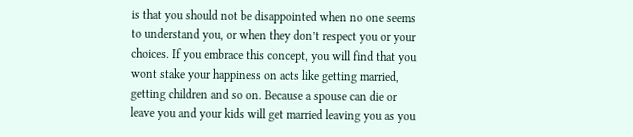is that you should not be disappointed when no one seems to understand you, or when they don’t respect you or your choices. If you embrace this concept, you will find that you wont stake your happiness on acts like getting married, getting children and so on. Because a spouse can die or leave you and your kids will get married leaving you as you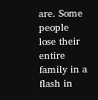are. Some people lose their entire family in a flash in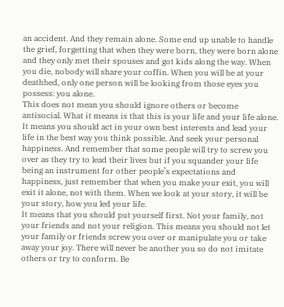an accident. And they remain alone. Some end up unable to handle the grief, forgetting that when they were born, they were born alone and they only met their spouses and got kids along the way. When you die, nobody will share your coffin. When you will be at your deathbed, only one person will be looking from those eyes you possess: you alone.
This does not mean you should ignore others or become antisocial. What it means is that this is your life and your life alone. It means you should act in your own best interests and lead your life in the best way you think possible. And seek your personal happiness. And remember that some people will try to screw you over as they try to lead their lives but if you squander your life being an instrument for other people’s expectations and happiness, just remember that when you make your exit, you will exit it alone, not with them. When we look at your story, it will be your story, how you led your life.
It means that you should put yourself first. Not your family, not your friends and not your religion. This means you should not let your family or friends screw you over or manipulate you or take away your joy. There will never be another you so do not imitate others or try to conform. Be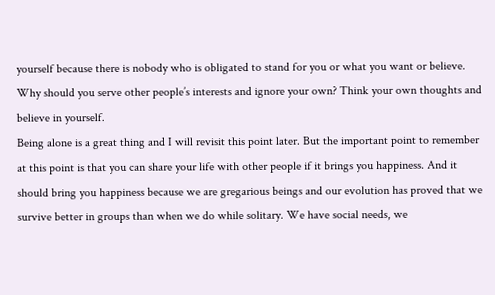yourself because there is nobody who is obligated to stand for you or what you want or believe. Why should you serve other people’s interests and ignore your own? Think your own thoughts and believe in yourself.
Being alone is a great thing and I will revisit this point later. But the important point to remember at this point is that you can share your life with other people if it brings you happiness. And it should bring you happiness because we are gregarious beings and our evolution has proved that we survive better in groups than when we do while solitary. We have social needs, we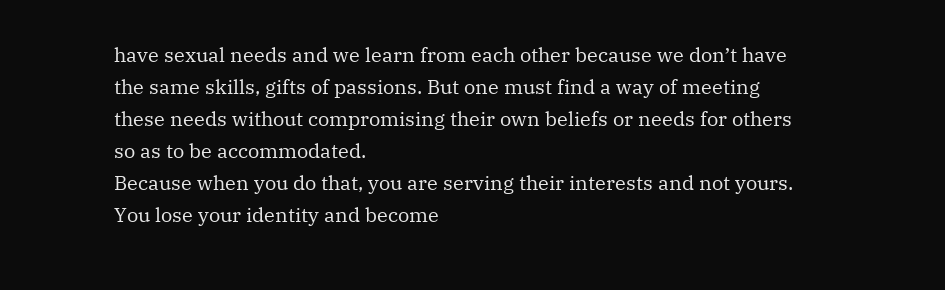have sexual needs and we learn from each other because we don’t have the same skills, gifts of passions. But one must find a way of meeting these needs without compromising their own beliefs or needs for others so as to be accommodated.
Because when you do that, you are serving their interests and not yours. You lose your identity and become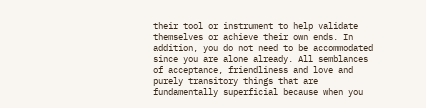their tool or instrument to help validate themselves or achieve their own ends. In addition, you do not need to be accommodated since you are alone already. All semblances of acceptance, friendliness and love and purely transitory things that are fundamentally superficial because when you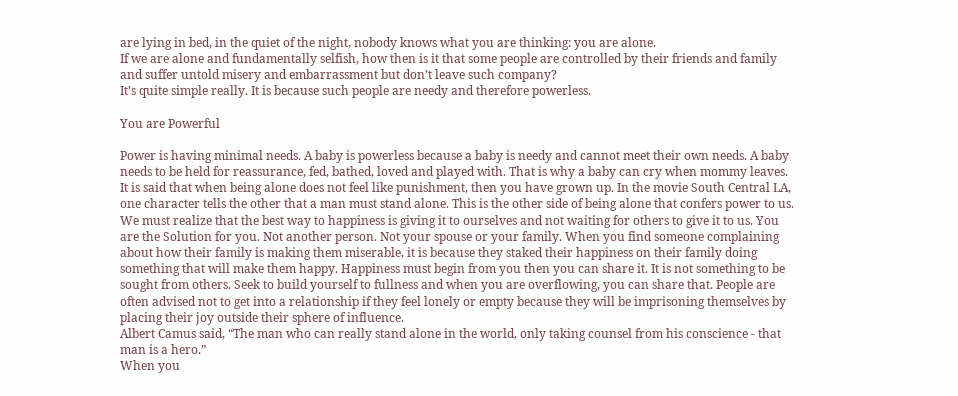are lying in bed, in the quiet of the night, nobody knows what you are thinking: you are alone.
If we are alone and fundamentally selfish, how then is it that some people are controlled by their friends and family and suffer untold misery and embarrassment but don’t leave such company?
It’s quite simple really. It is because such people are needy and therefore powerless.

You are Powerful

Power is having minimal needs. A baby is powerless because a baby is needy and cannot meet their own needs. A baby needs to be held for reassurance, fed, bathed, loved and played with. That is why a baby can cry when mommy leaves.
It is said that when being alone does not feel like punishment, then you have grown up. In the movie South Central LA, one character tells the other that a man must stand alone. This is the other side of being alone that confers power to us. We must realize that the best way to happiness is giving it to ourselves and not waiting for others to give it to us. You are the Solution for you. Not another person. Not your spouse or your family. When you find someone complaining about how their family is making them miserable, it is because they staked their happiness on their family doing something that will make them happy. Happiness must begin from you then you can share it. It is not something to be sought from others. Seek to build yourself to fullness and when you are overflowing, you can share that. People are often advised not to get into a relationship if they feel lonely or empty because they will be imprisoning themselves by placing their joy outside their sphere of influence.
Albert Camus said, “The man who can really stand alone in the world, only taking counsel from his conscience - that man is a hero.”
When you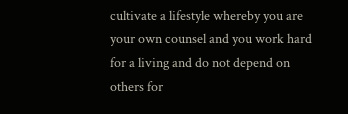cultivate a lifestyle whereby you are your own counsel and you work hard for a living and do not depend on others for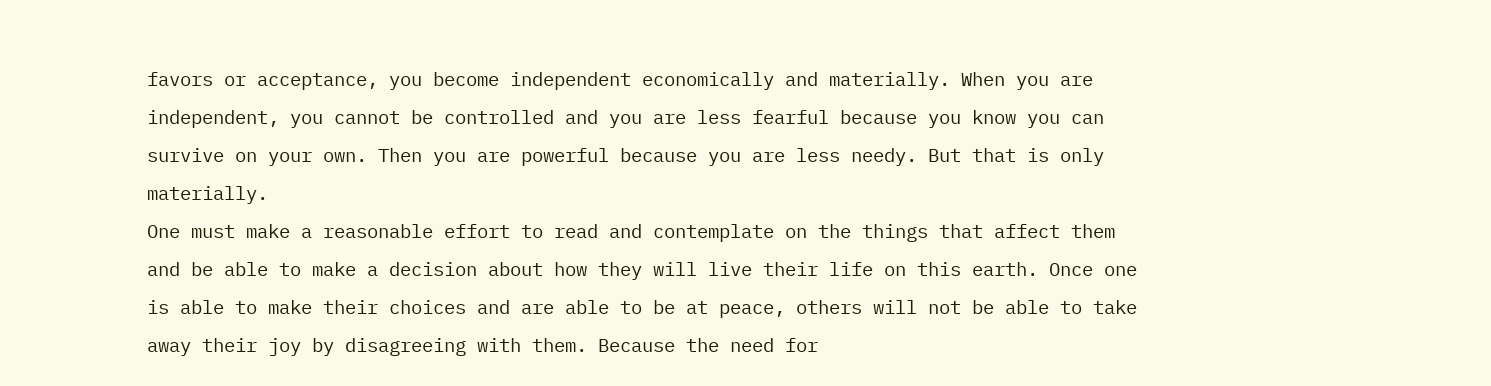favors or acceptance, you become independent economically and materially. When you are independent, you cannot be controlled and you are less fearful because you know you can survive on your own. Then you are powerful because you are less needy. But that is only materially.
One must make a reasonable effort to read and contemplate on the things that affect them and be able to make a decision about how they will live their life on this earth. Once one is able to make their choices and are able to be at peace, others will not be able to take away their joy by disagreeing with them. Because the need for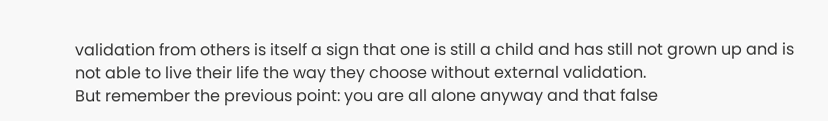validation from others is itself a sign that one is still a child and has still not grown up and is not able to live their life the way they choose without external validation.
But remember the previous point: you are all alone anyway and that false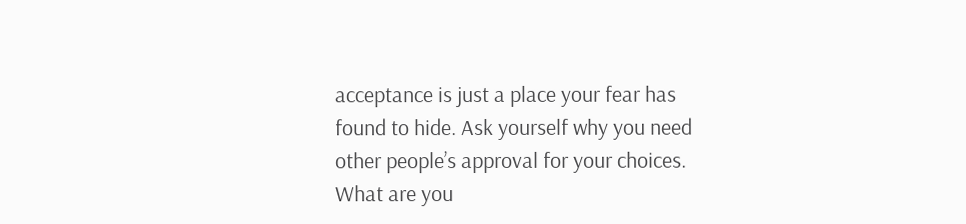acceptance is just a place your fear has found to hide. Ask yourself why you need other people’s approval for your choices. What are you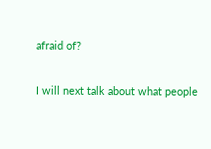afraid of?

I will next talk about what people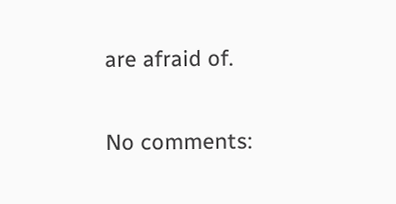are afraid of.

No comments: